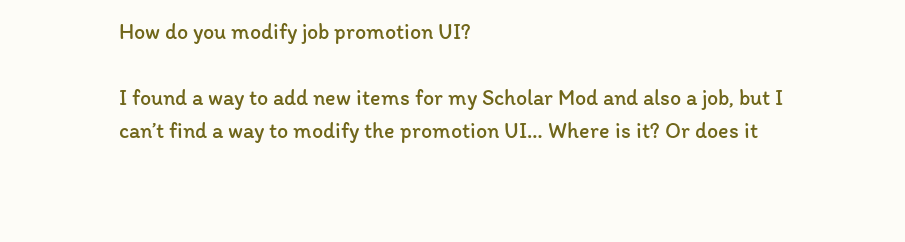How do you modify job promotion UI?

I found a way to add new items for my Scholar Mod and also a job, but I can’t find a way to modify the promotion UI… Where is it? Or does it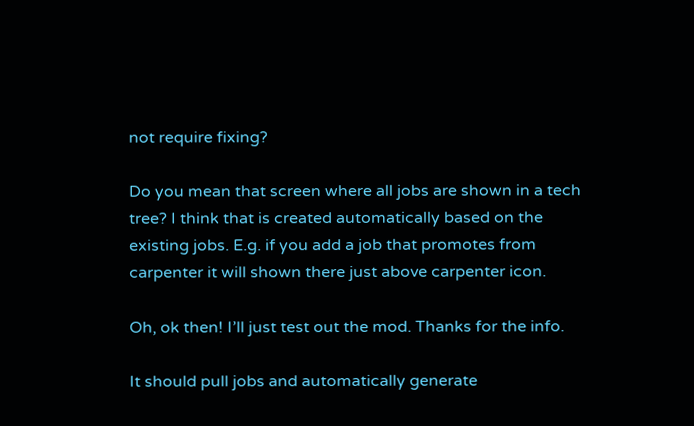not require fixing?

Do you mean that screen where all jobs are shown in a tech tree? I think that is created automatically based on the existing jobs. E.g. if you add a job that promotes from carpenter it will shown there just above carpenter icon.

Oh, ok then! I’ll just test out the mod. Thanks for the info.

It should pull jobs and automatically generate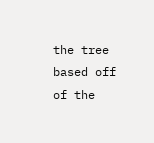the tree based off of the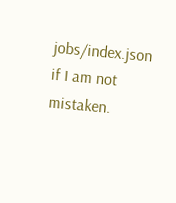jobs/index.json if I am not mistaken.